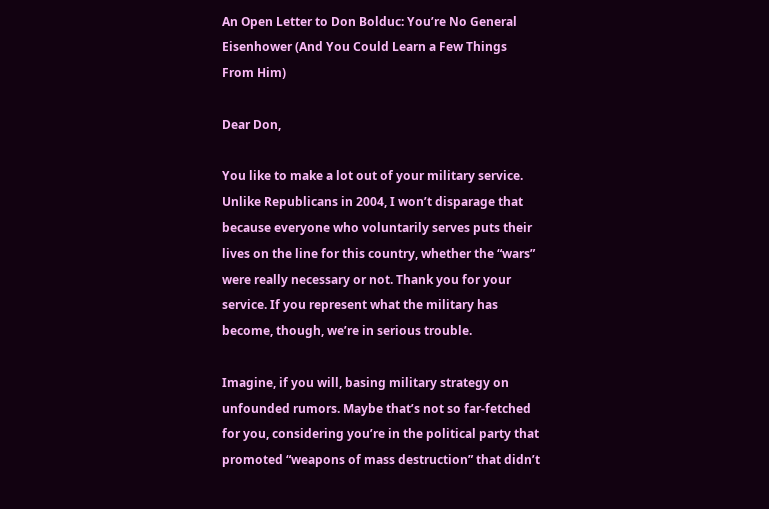An Open Letter to Don Bolduc: You’re No General Eisenhower (And You Could Learn a Few Things From Him)

Dear Don,

You like to make a lot out of your military service. Unlike Republicans in 2004, I won’t disparage that because everyone who voluntarily serves puts their lives on the line for this country, whether the “wars” were really necessary or not. Thank you for your service. If you represent what the military has become, though, we’re in serious trouble.

Imagine, if you will, basing military strategy on unfounded rumors. Maybe that’s not so far-fetched for you, considering you’re in the political party that promoted “weapons of mass destruction” that didn’t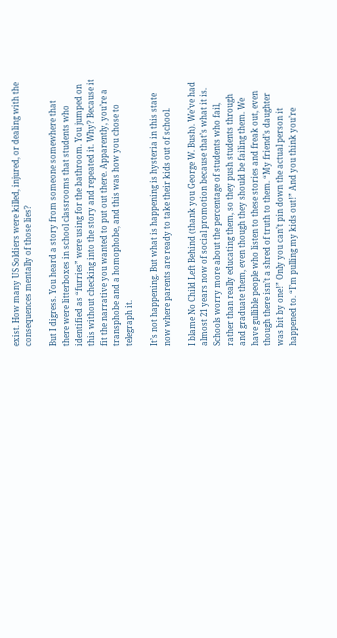exist. How many US Soldiers were killed, injured, or dealing with the consequences mentally of those lies?

But I digress. You heard a story from someone somewhere that there were litterboxes in school classrooms that students who identified as “furries” were using for the bathroom. You jumped on this without checking into the story and repeated it. Why? Because it fit the narrative you wanted to put out there. Apparently, you’re a transphobe and a homophobe, and this was how you chose to telegraph it.

It’s not happening. But what is happening is hysteria in this state now where parents are ready to take their kids out of school.

I blame No Child Left Behind (thank you George W. Bush). We’ve had almost 21 years now of social promotion because that’s what it is. Schools worry more about the percentage of students who fail, rather than really educating them, so they push students through and graduate them, even though they should be failing them. We have gullible people who listen to these stories and freak out, even though there isn’t a shred of truth to them. “My friend’s daughter was bit by one!” Only you can’t pin down the actual person it happened to. “I’m pulling my kids out!” And you think you’re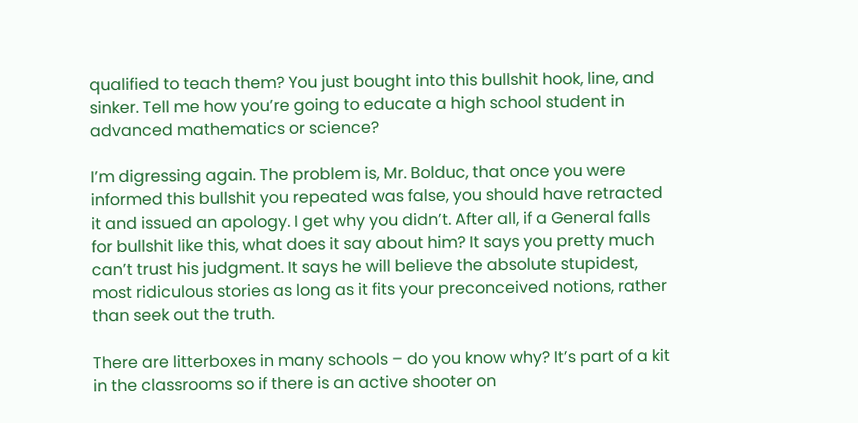qualified to teach them? You just bought into this bullshit hook, line, and sinker. Tell me how you’re going to educate a high school student in advanced mathematics or science?

I’m digressing again. The problem is, Mr. Bolduc, that once you were informed this bullshit you repeated was false, you should have retracted it and issued an apology. I get why you didn’t. After all, if a General falls for bullshit like this, what does it say about him? It says you pretty much can’t trust his judgment. It says he will believe the absolute stupidest, most ridiculous stories as long as it fits your preconceived notions, rather than seek out the truth.

There are litterboxes in many schools – do you know why? It’s part of a kit in the classrooms so if there is an active shooter on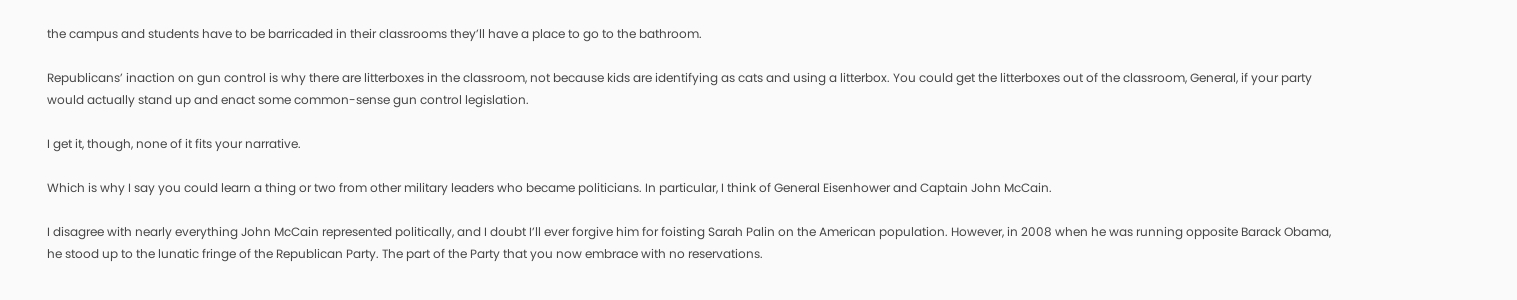the campus and students have to be barricaded in their classrooms they’ll have a place to go to the bathroom.

Republicans’ inaction on gun control is why there are litterboxes in the classroom, not because kids are identifying as cats and using a litterbox. You could get the litterboxes out of the classroom, General, if your party would actually stand up and enact some common-sense gun control legislation.

I get it, though, none of it fits your narrative.

Which is why I say you could learn a thing or two from other military leaders who became politicians. In particular, I think of General Eisenhower and Captain John McCain.

I disagree with nearly everything John McCain represented politically, and I doubt I’ll ever forgive him for foisting Sarah Palin on the American population. However, in 2008 when he was running opposite Barack Obama, he stood up to the lunatic fringe of the Republican Party. The part of the Party that you now embrace with no reservations.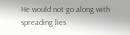He would not go along with spreading lies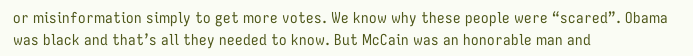or misinformation simply to get more votes. We know why these people were “scared”. Obama was black and that’s all they needed to know. But McCain was an honorable man and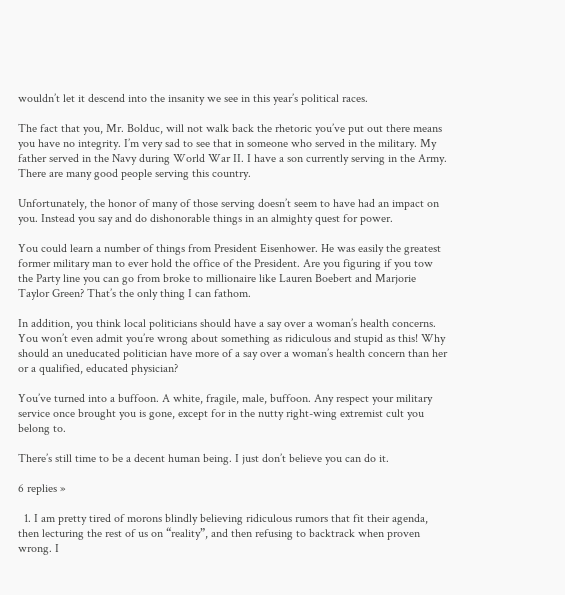wouldn’t let it descend into the insanity we see in this year’s political races.

The fact that you, Mr. Bolduc, will not walk back the rhetoric you’ve put out there means you have no integrity. I’m very sad to see that in someone who served in the military. My father served in the Navy during World War II. I have a son currently serving in the Army. There are many good people serving this country.

Unfortunately, the honor of many of those serving doesn’t seem to have had an impact on you. Instead you say and do dishonorable things in an almighty quest for power.

You could learn a number of things from President Eisenhower. He was easily the greatest former military man to ever hold the office of the President. Are you figuring if you tow the Party line you can go from broke to millionaire like Lauren Boebert and Marjorie Taylor Green? That’s the only thing I can fathom.

In addition, you think local politicians should have a say over a woman’s health concerns. You won’t even admit you’re wrong about something as ridiculous and stupid as this! Why should an uneducated politician have more of a say over a woman’s health concern than her or a qualified, educated physician?

You’ve turned into a buffoon. A white, fragile, male, buffoon. Any respect your military service once brought you is gone, except for in the nutty right-wing extremist cult you belong to.

There’s still time to be a decent human being. I just don’t believe you can do it.

6 replies »

  1. I am pretty tired of morons blindly believing ridiculous rumors that fit their agenda, then lecturing the rest of us on “reality”, and then refusing to backtrack when proven wrong. I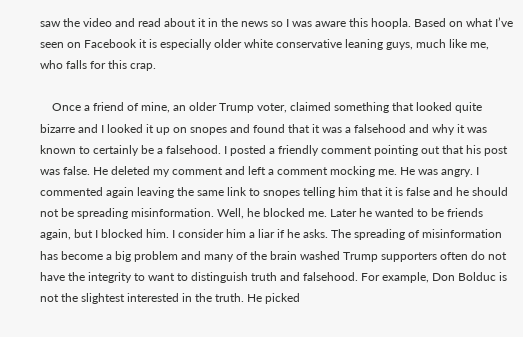saw the video and read about it in the news so I was aware this hoopla. Based on what I’ve seen on Facebook it is especially older white conservative leaning guys, much like me, who falls for this crap.

    Once a friend of mine, an older Trump voter, claimed something that looked quite bizarre and I looked it up on snopes and found that it was a falsehood and why it was known to certainly be a falsehood. I posted a friendly comment pointing out that his post was false. He deleted my comment and left a comment mocking me. He was angry. I commented again leaving the same link to snopes telling him that it is false and he should not be spreading misinformation. Well, he blocked me. Later he wanted to be friends again, but I blocked him. I consider him a liar if he asks. The spreading of misinformation has become a big problem and many of the brain washed Trump supporters often do not have the integrity to want to distinguish truth and falsehood. For example, Don Bolduc is not the slightest interested in the truth. He picked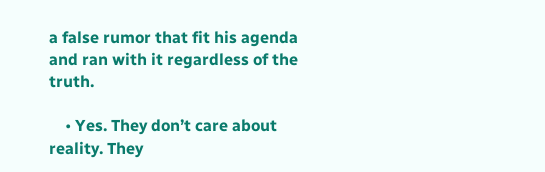a false rumor that fit his agenda and ran with it regardless of the truth.

    • Yes. They don’t care about reality. They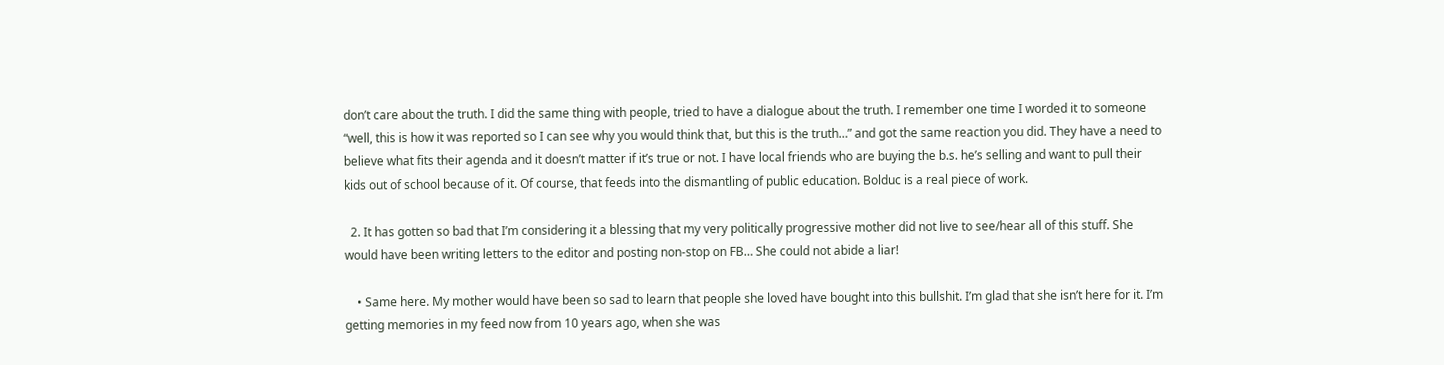don’t care about the truth. I did the same thing with people, tried to have a dialogue about the truth. I remember one time I worded it to someone “well, this is how it was reported so I can see why you would think that, but this is the truth…” and got the same reaction you did. They have a need to believe what fits their agenda and it doesn’t matter if it’s true or not. I have local friends who are buying the b.s. he’s selling and want to pull their kids out of school because of it. Of course, that feeds into the dismantling of public education. Bolduc is a real piece of work.

  2. It has gotten so bad that I’m considering it a blessing that my very politically progressive mother did not live to see/hear all of this stuff. She would have been writing letters to the editor and posting non-stop on FB… She could not abide a liar!

    • Same here. My mother would have been so sad to learn that people she loved have bought into this bullshit. I’m glad that she isn’t here for it. I’m getting memories in my feed now from 10 years ago, when she was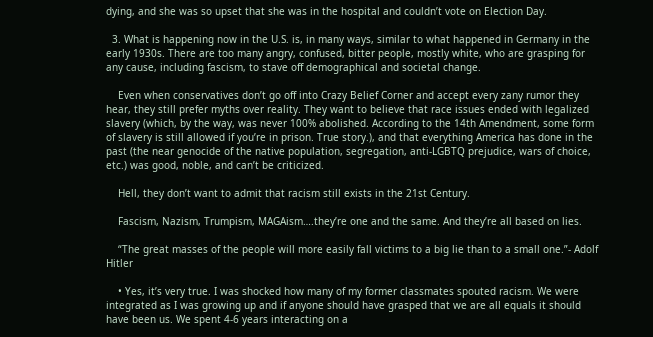dying, and she was so upset that she was in the hospital and couldn’t vote on Election Day.

  3. What is happening now in the U.S. is, in many ways, similar to what happened in Germany in the early 1930s. There are too many angry, confused, bitter people, mostly white, who are grasping for any cause, including fascism, to stave off demographical and societal change.

    Even when conservatives don’t go off into Crazy Belief Corner and accept every zany rumor they hear, they still prefer myths over reality. They want to believe that race issues ended with legalized slavery (which, by the way, was never 100% abolished. According to the 14th Amendment, some form of slavery is still allowed if you’re in prison. True story.), and that everything America has done in the past (the near genocide of the native population, segregation, anti-LGBTQ prejudice, wars of choice, etc.) was good, noble, and can’t be criticized.

    Hell, they don’t want to admit that racism still exists in the 21st Century.

    Fascism, Nazism, Trumpism, MAGAism….they’re one and the same. And they’re all based on lies.

    “The great masses of the people will more easily fall victims to a big lie than to a small one.”- Adolf Hitler

    • Yes, it’s very true. I was shocked how many of my former classmates spouted racism. We were integrated as I was growing up and if anyone should have grasped that we are all equals it should have been us. We spent 4-6 years interacting on a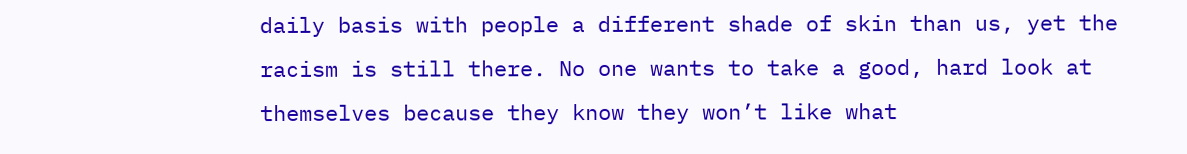daily basis with people a different shade of skin than us, yet the racism is still there. No one wants to take a good, hard look at themselves because they know they won’t like what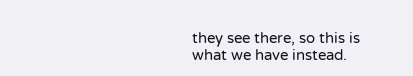they see there, so this is what we have instead.